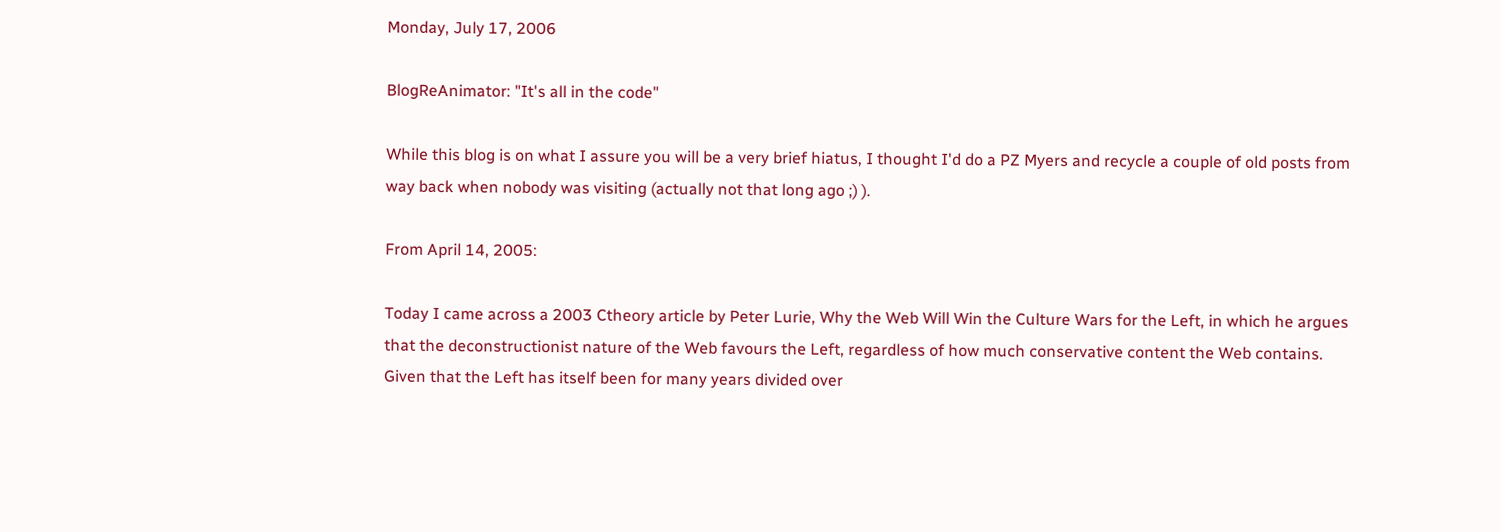Monday, July 17, 2006

BlogReAnimator: "It's all in the code"

While this blog is on what I assure you will be a very brief hiatus, I thought I'd do a PZ Myers and recycle a couple of old posts from way back when nobody was visiting (actually not that long ago ;) ).

From April 14, 2005:

Today I came across a 2003 Ctheory article by Peter Lurie, Why the Web Will Win the Culture Wars for the Left, in which he argues that the deconstructionist nature of the Web favours the Left, regardless of how much conservative content the Web contains. Given that the Left has itself been for many years divided over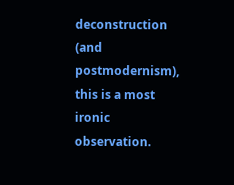deconstruction (and postmodernism), this is a most ironic observation.